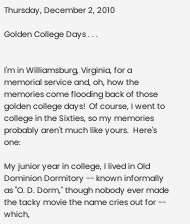Thursday, December 2, 2010

Golden College Days . . .


I'm in Williamsburg, Virginia, for a memorial service and, oh, how the memories come flooding back of those golden college days!  Of course, I went to college in the Sixties, so my memories probably aren't much like yours.  Here's one:

My junior year in college, I lived in Old Dominion Dormitory -- known informally as "O. D. Dorm," though nobody ever made the tacky movie the name cries out for -- which,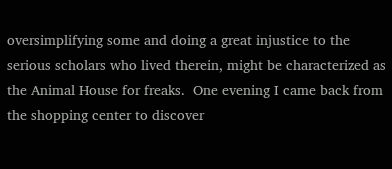oversimplifying some and doing a great injustice to the serious scholars who lived therein, might be characterized as the Animal House for freaks.  One evening I came back from the shopping center to discover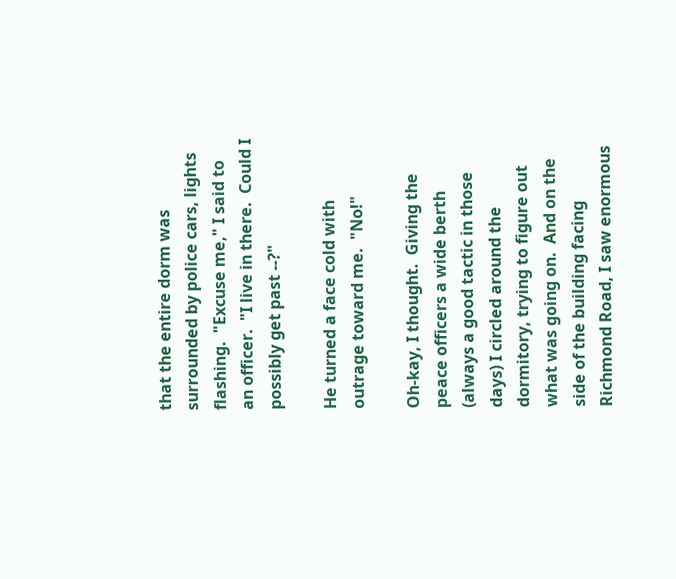that the entire dorm was surrounded by police cars, lights flashing.  "Excuse me," I said to an officer.  "I live in there.  Could I possibly get past --?"

He turned a face cold with outrage toward me.  "No!"

Oh-kay, I thought.  Giving the peace officers a wide berth (always a good tactic in those days) I circled around the dormitory, trying to figure out what was going on.  And on the side of the building facing Richmond Road, I saw enormous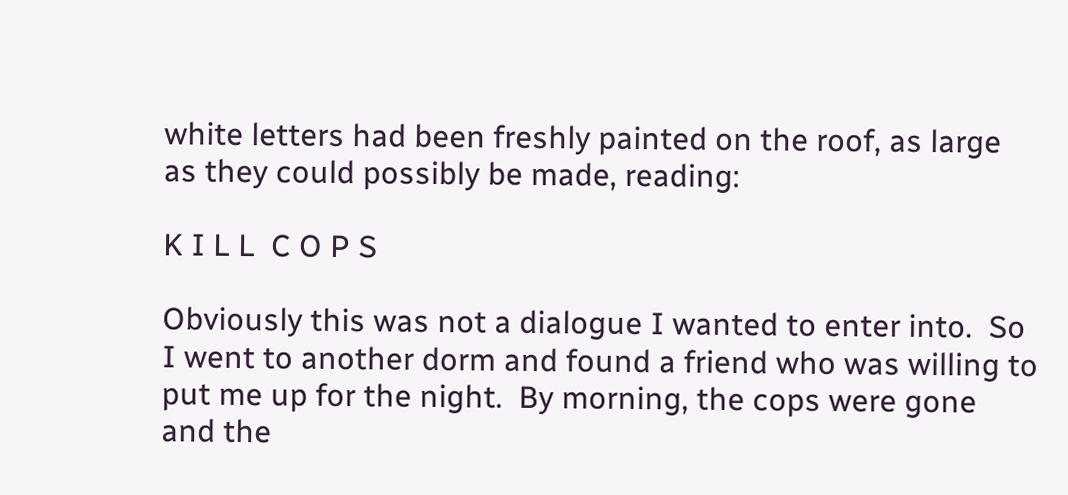white letters had been freshly painted on the roof, as large as they could possibly be made, reading:

K I L L  C O P S

Obviously this was not a dialogue I wanted to enter into.  So I went to another dorm and found a friend who was willing to put me up for the night.  By morning, the cops were gone and the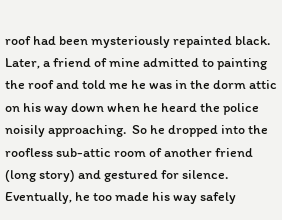roof had been mysteriously repainted black.  Later, a friend of mine admitted to painting the roof and told me he was in the dorm attic on his way down when he heard the police noisily approaching.  So he dropped into the roofless sub-attic room of another friend (long story) and gestured for silence.  Eventually, he too made his way safely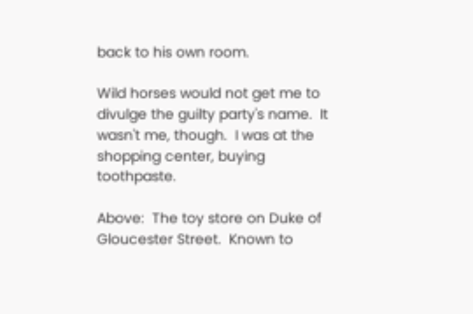back to his own room.

Wild horses would not get me to divulge the guilty party's name.  It wasn't me, though.  I was at the shopping center, buying toothpaste.

Above:  The toy store on Duke of Gloucester Street.  Known to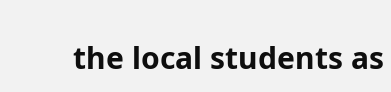the local students as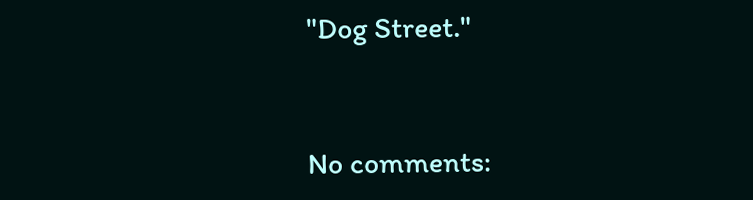"Dog Street."


No comments: